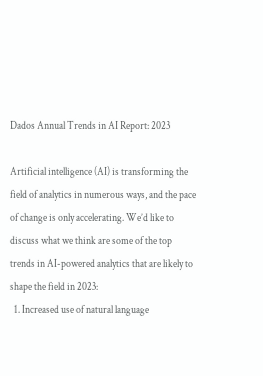Dados Annual Trends in AI Report: 2023

Artificial intelligence (AI) is transforming the field of analytics in numerous ways, and the pace of change is only accelerating. We’d like to discuss what we think are some of the top trends in AI-powered analytics that are likely to shape the field in 2023:
  1. Increased use of natural language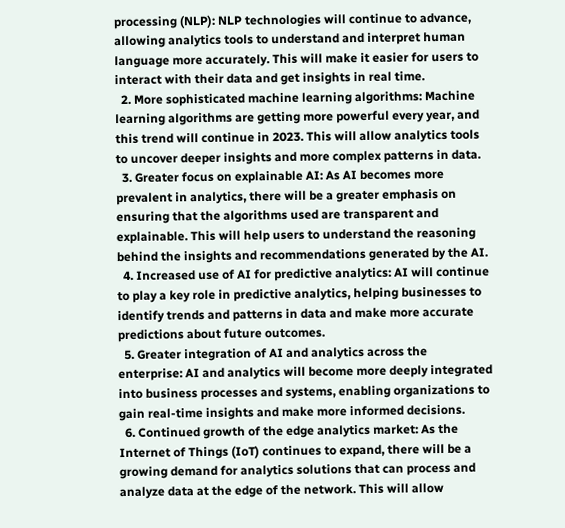processing (NLP): NLP technologies will continue to advance, allowing analytics tools to understand and interpret human language more accurately. This will make it easier for users to interact with their data and get insights in real time.
  2. More sophisticated machine learning algorithms: Machine learning algorithms are getting more powerful every year, and this trend will continue in 2023. This will allow analytics tools to uncover deeper insights and more complex patterns in data.
  3. Greater focus on explainable AI: As AI becomes more prevalent in analytics, there will be a greater emphasis on ensuring that the algorithms used are transparent and explainable. This will help users to understand the reasoning behind the insights and recommendations generated by the AI.
  4. Increased use of AI for predictive analytics: AI will continue to play a key role in predictive analytics, helping businesses to identify trends and patterns in data and make more accurate predictions about future outcomes.
  5. Greater integration of AI and analytics across the enterprise: AI and analytics will become more deeply integrated into business processes and systems, enabling organizations to gain real-time insights and make more informed decisions.
  6. Continued growth of the edge analytics market: As the Internet of Things (IoT) continues to expand, there will be a growing demand for analytics solutions that can process and analyze data at the edge of the network. This will allow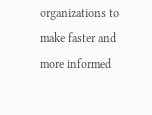organizations to make faster and more informed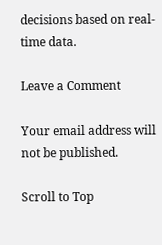decisions based on real-time data.

Leave a Comment

Your email address will not be published.

Scroll to Top